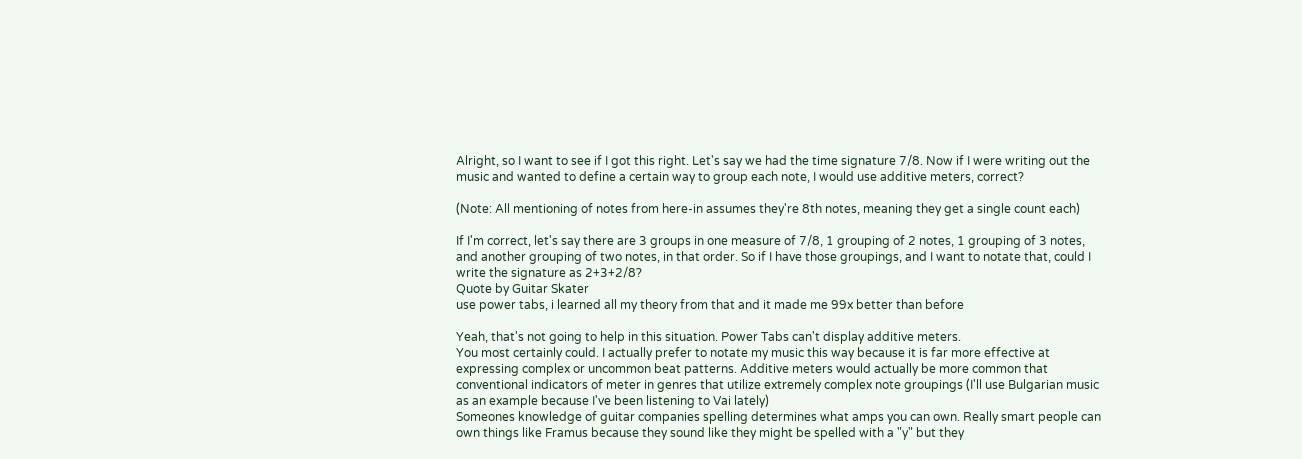Alright, so I want to see if I got this right. Let's say we had the time signature 7/8. Now if I were writing out the music and wanted to define a certain way to group each note, I would use additive meters, correct?

(Note: All mentioning of notes from here-in assumes they're 8th notes, meaning they get a single count each)

If I'm correct, let's say there are 3 groups in one measure of 7/8, 1 grouping of 2 notes, 1 grouping of 3 notes, and another grouping of two notes, in that order. So if I have those groupings, and I want to notate that, could I write the signature as 2+3+2/8?
Quote by Guitar Skater
use power tabs, i learned all my theory from that and it made me 99x better than before

Yeah, that's not going to help in this situation. Power Tabs can't display additive meters.
You most certainly could. I actually prefer to notate my music this way because it is far more effective at expressing complex or uncommon beat patterns. Additive meters would actually be more common that conventional indicators of meter in genres that utilize extremely complex note groupings (I'll use Bulgarian music as an example because I've been listening to Vai lately)
Someones knowledge of guitar companies spelling determines what amps you can own. Really smart people can own things like Framus because they sound like they might be spelled with a "y" but they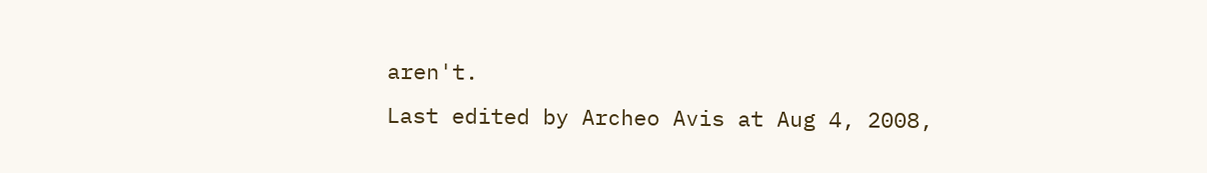aren't.
Last edited by Archeo Avis at Aug 4, 2008,